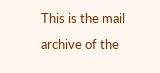This is the mail archive of the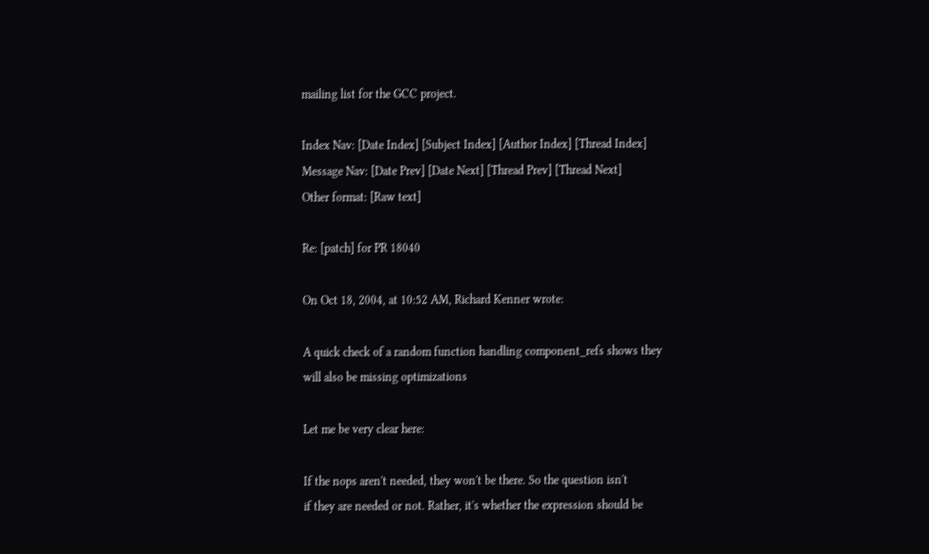mailing list for the GCC project.

Index Nav: [Date Index] [Subject Index] [Author Index] [Thread Index]
Message Nav: [Date Prev] [Date Next] [Thread Prev] [Thread Next]
Other format: [Raw text]

Re: [patch] for PR 18040

On Oct 18, 2004, at 10:52 AM, Richard Kenner wrote:

A quick check of a random function handling component_refs shows they
will also be missing optimizations

Let me be very clear here:

If the nops aren't needed, they won't be there. So the question isn't
if they are needed or not. Rather, it's whether the expression should be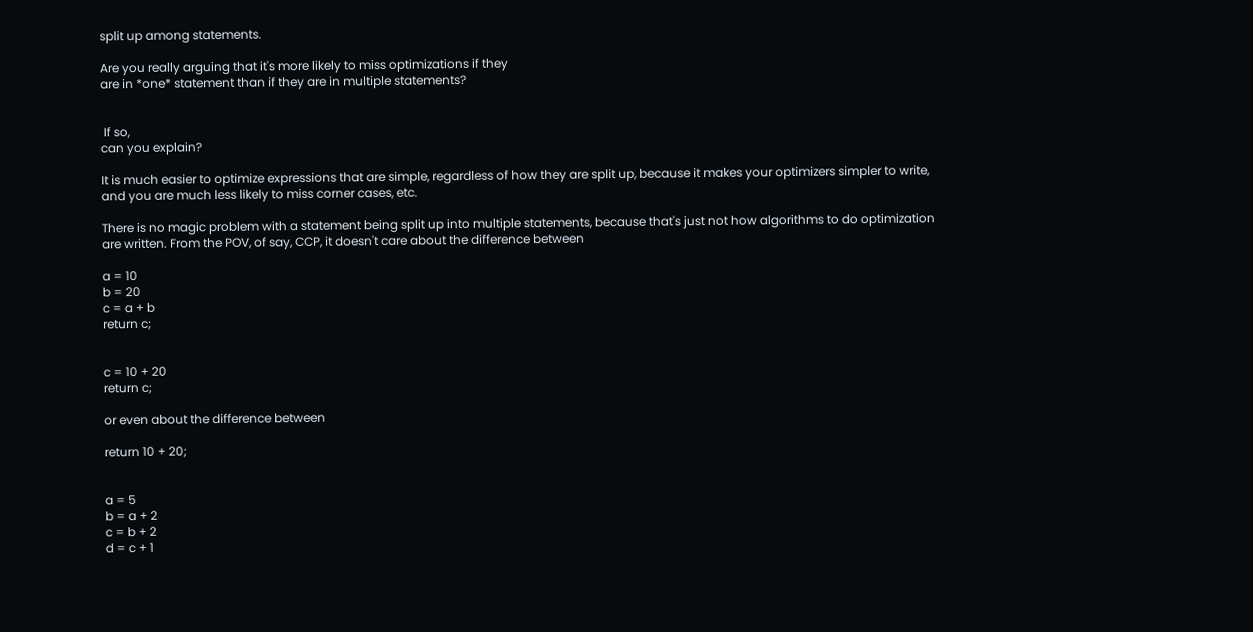split up among statements.

Are you really arguing that it's more likely to miss optimizations if they
are in *one* statement than if they are in multiple statements?


 If so,
can you explain?

It is much easier to optimize expressions that are simple, regardless of how they are split up, because it makes your optimizers simpler to write, and you are much less likely to miss corner cases, etc.

There is no magic problem with a statement being split up into multiple statements, because that's just not how algorithms to do optimization are written. From the POV, of say, CCP, it doesn't care about the difference between

a = 10
b = 20
c = a + b
return c;


c = 10 + 20
return c;

or even about the difference between

return 10 + 20;


a = 5
b = a + 2
c = b + 2
d = c + 1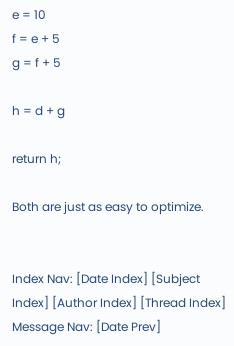e = 10
f = e + 5
g = f + 5

h = d + g

return h;

Both are just as easy to optimize.


Index Nav: [Date Index] [Subject Index] [Author Index] [Thread Index]
Message Nav: [Date Prev]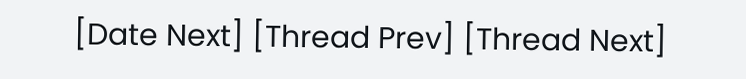[Date Next] [Thread Prev] [Thread Next]